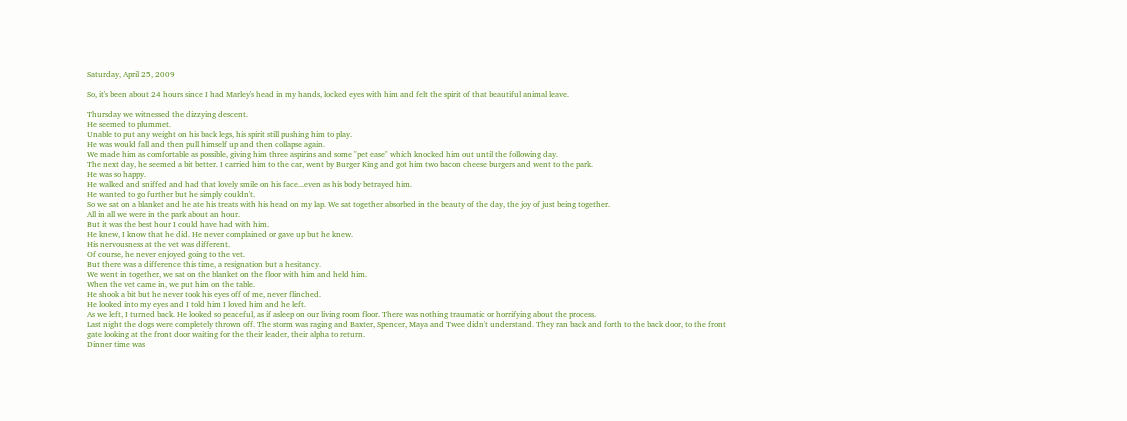Saturday, April 25, 2009

So, it's been about 24 hours since I had Marley's head in my hands, locked eyes with him and felt the spirit of that beautiful animal leave.

Thursday we witnessed the dizzying descent.
He seemed to plummet.
Unable to put any weight on his back legs, his spirit still pushing him to play.
He was would fall and then pull himself up and then collapse again.
We made him as comfortable as possible, giving him three aspirins and some "pet ease" which knocked him out until the following day.
The next day, he seemed a bit better. I carried him to the car, went by Burger King and got him two bacon cheese burgers and went to the park.
He was so happy.
He walked and sniffed and had that lovely smile on his face...even as his body betrayed him.
He wanted to go further but he simply couldn't.
So we sat on a blanket and he ate his treats with his head on my lap. We sat together absorbed in the beauty of the day, the joy of just being together.
All in all we were in the park about an hour.
But it was the best hour I could have had with him.
He knew, I know that he did. He never complained or gave up but he knew.
His nervousness at the vet was different.
Of course, he never enjoyed going to the vet.
But there was a difference this time, a resignation but a hesitancy.
We went in together, we sat on the blanket on the floor with him and held him.
When the vet came in, we put him on the table.
He shook a bit but he never took his eyes off of me, never flinched.
He looked into my eyes and I told him I loved him and he left.
As we left, I turned back. He looked so peaceful, as if asleep on our living room floor. There was nothing traumatic or horrifying about the process.
Last night the dogs were completely thrown off. The storm was raging and Baxter, Spencer, Maya and Twee didn't understand. They ran back and forth to the back door, to the front gate looking at the front door waiting for the their leader, their alpha to return.
Dinner time was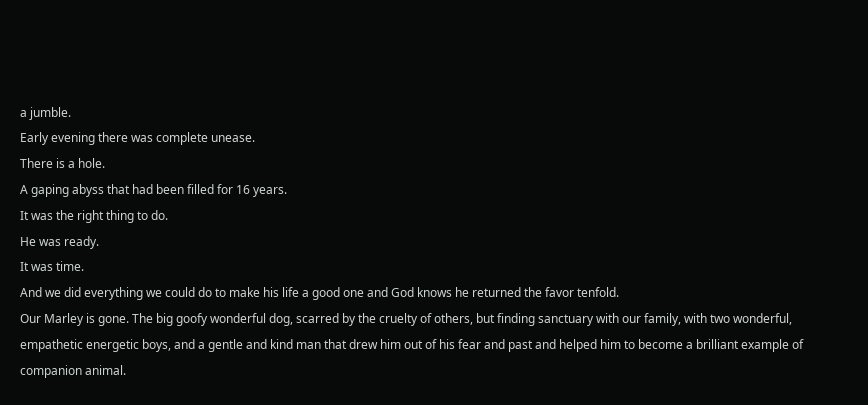a jumble.
Early evening there was complete unease.
There is a hole.
A gaping abyss that had been filled for 16 years.
It was the right thing to do.
He was ready.
It was time.
And we did everything we could do to make his life a good one and God knows he returned the favor tenfold.
Our Marley is gone. The big goofy wonderful dog, scarred by the cruelty of others, but finding sanctuary with our family, with two wonderful, empathetic energetic boys, and a gentle and kind man that drew him out of his fear and past and helped him to become a brilliant example of companion animal.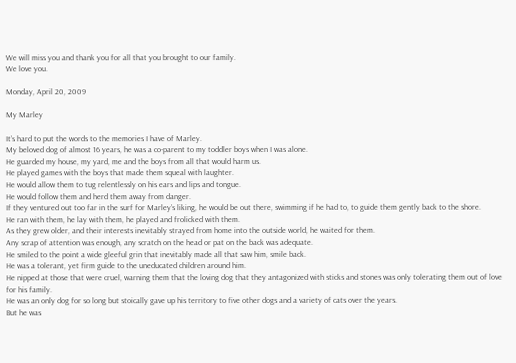We will miss you and thank you for all that you brought to our family.
We love you.

Monday, April 20, 2009

My Marley

It’s hard to put the words to the memories I have of Marley.
My beloved dog of almost 16 years, he was a co-parent to my toddler boys when I was alone.
He guarded my house, my yard, me and the boys from all that would harm us.
He played games with the boys that made them squeal with laughter.
He would allow them to tug relentlessly on his ears and lips and tongue.
He would follow them and herd them away from danger.
If they ventured out too far in the surf for Marley’s liking, he would be out there, swimming if he had to, to guide them gently back to the shore.
He ran with them, he lay with them, he played and frolicked with them.
As they grew older, and their interests inevitably strayed from home into the outside world, he waited for them.
Any scrap of attention was enough, any scratch on the head or pat on the back was adequate.
He smiled to the point a wide gleeful grin that inevitably made all that saw him, smile back.
He was a tolerant, yet firm guide to the uneducated children around him.
He nipped at those that were cruel, warning them that the loving dog that they antagonized with sticks and stones was only tolerating them out of love for his family.
He was an only dog for so long but stoically gave up his territory to five other dogs and a variety of cats over the years.
But he was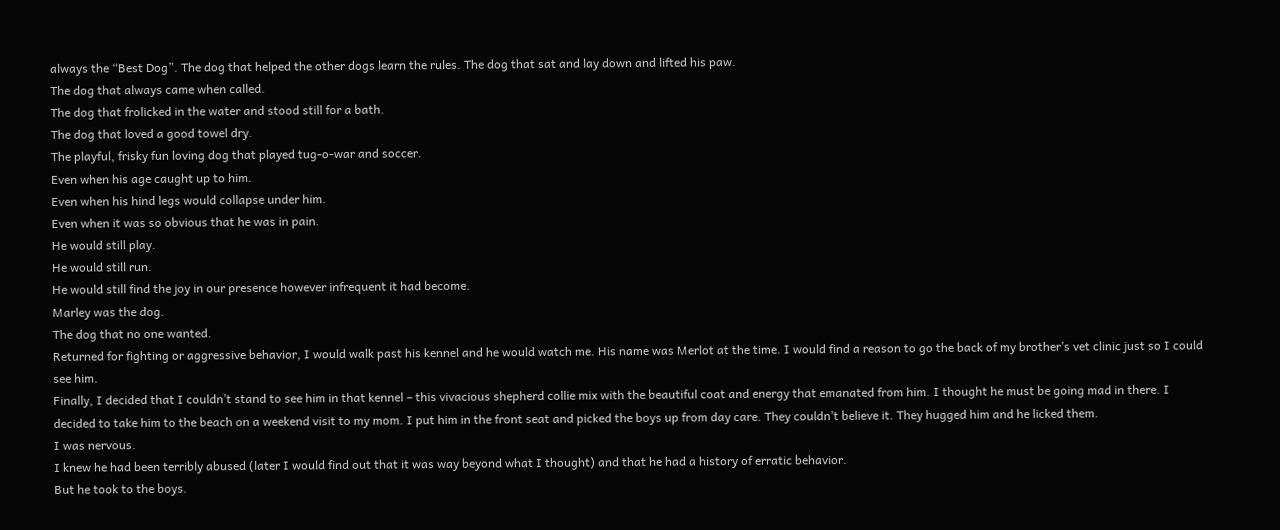always the “Best Dog”. The dog that helped the other dogs learn the rules. The dog that sat and lay down and lifted his paw.
The dog that always came when called.
The dog that frolicked in the water and stood still for a bath.
The dog that loved a good towel dry.
The playful, frisky fun loving dog that played tug-o-war and soccer.
Even when his age caught up to him.
Even when his hind legs would collapse under him.
Even when it was so obvious that he was in pain.
He would still play.
He would still run.
He would still find the joy in our presence however infrequent it had become.
Marley was the dog.
The dog that no one wanted.
Returned for fighting or aggressive behavior, I would walk past his kennel and he would watch me. His name was Merlot at the time. I would find a reason to go the back of my brother’s vet clinic just so I could see him.
Finally, I decided that I couldn’t stand to see him in that kennel – this vivacious shepherd collie mix with the beautiful coat and energy that emanated from him. I thought he must be going mad in there. I decided to take him to the beach on a weekend visit to my mom. I put him in the front seat and picked the boys up from day care. They couldn’t believe it. They hugged him and he licked them.
I was nervous.
I knew he had been terribly abused (later I would find out that it was way beyond what I thought) and that he had a history of erratic behavior.
But he took to the boys.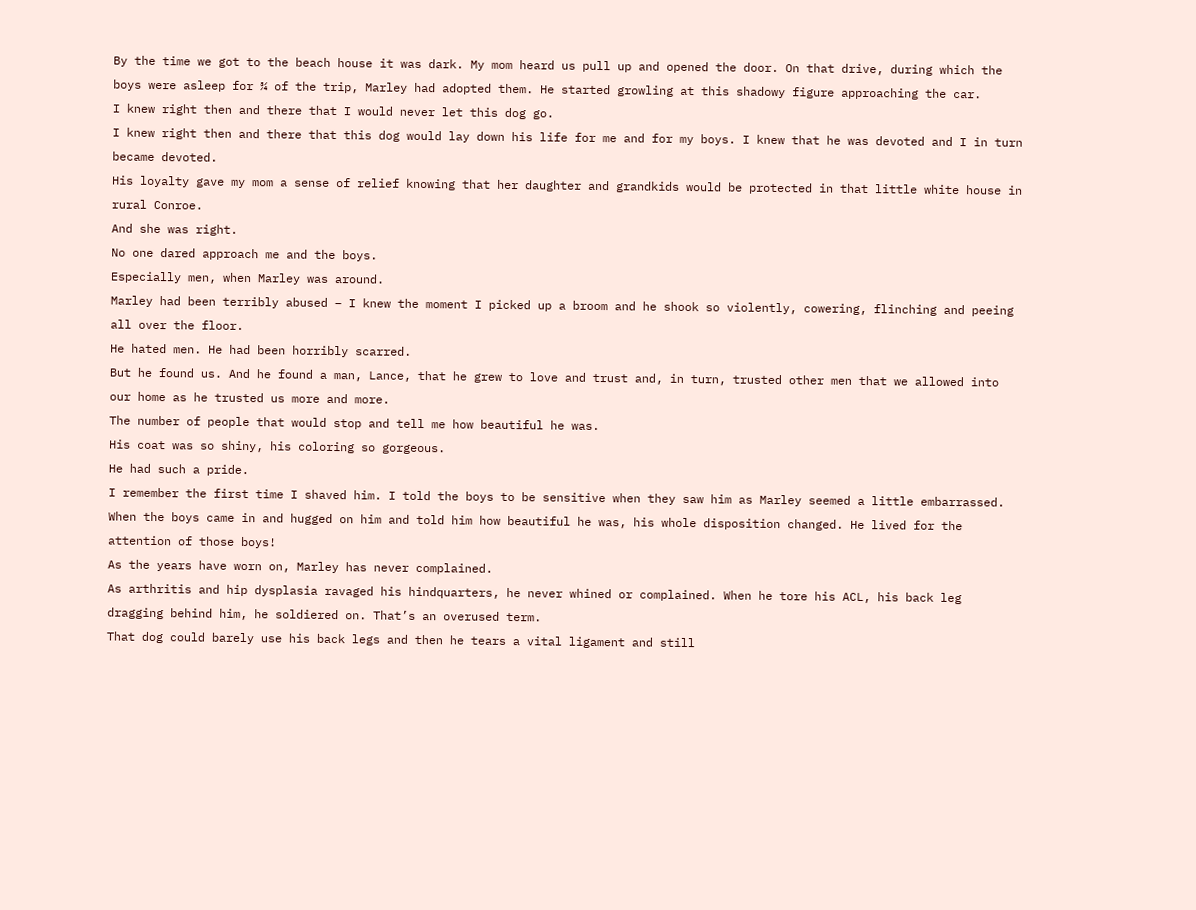By the time we got to the beach house it was dark. My mom heard us pull up and opened the door. On that drive, during which the boys were asleep for ¾ of the trip, Marley had adopted them. He started growling at this shadowy figure approaching the car.
I knew right then and there that I would never let this dog go.
I knew right then and there that this dog would lay down his life for me and for my boys. I knew that he was devoted and I in turn became devoted.
His loyalty gave my mom a sense of relief knowing that her daughter and grandkids would be protected in that little white house in rural Conroe.
And she was right.
No one dared approach me and the boys.
Especially men, when Marley was around.
Marley had been terribly abused – I knew the moment I picked up a broom and he shook so violently, cowering, flinching and peeing all over the floor.
He hated men. He had been horribly scarred.
But he found us. And he found a man, Lance, that he grew to love and trust and, in turn, trusted other men that we allowed into our home as he trusted us more and more.
The number of people that would stop and tell me how beautiful he was.
His coat was so shiny, his coloring so gorgeous.
He had such a pride.
I remember the first time I shaved him. I told the boys to be sensitive when they saw him as Marley seemed a little embarrassed. When the boys came in and hugged on him and told him how beautiful he was, his whole disposition changed. He lived for the attention of those boys!
As the years have worn on, Marley has never complained.
As arthritis and hip dysplasia ravaged his hindquarters, he never whined or complained. When he tore his ACL, his back leg dragging behind him, he soldiered on. That’s an overused term.
That dog could barely use his back legs and then he tears a vital ligament and still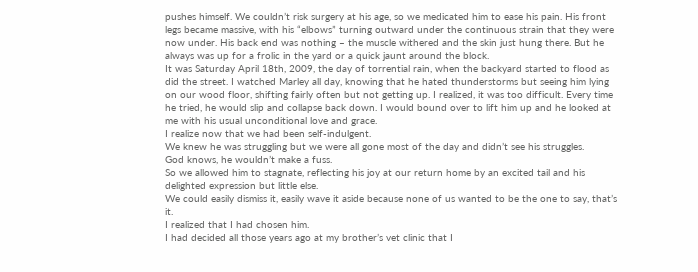pushes himself. We couldn’t risk surgery at his age, so we medicated him to ease his pain. His front legs became massive, with his “elbows” turning outward under the continuous strain that they were now under. His back end was nothing – the muscle withered and the skin just hung there. But he always was up for a frolic in the yard or a quick jaunt around the block.
It was Saturday April 18th, 2009, the day of torrential rain, when the backyard started to flood as did the street. I watched Marley all day, knowing that he hated thunderstorms but seeing him lying on our wood floor, shifting fairly often but not getting up. I realized, it was too difficult. Every time he tried, he would slip and collapse back down. I would bound over to lift him up and he looked at me with his usual unconditional love and grace.
I realize now that we had been self-indulgent.
We knew he was struggling but we were all gone most of the day and didn’t see his struggles.
God knows, he wouldn’t make a fuss.
So we allowed him to stagnate, reflecting his joy at our return home by an excited tail and his delighted expression but little else.
We could easily dismiss it, easily wave it aside because none of us wanted to be the one to say, that’s it.
I realized that I had chosen him.
I had decided all those years ago at my brother’s vet clinic that I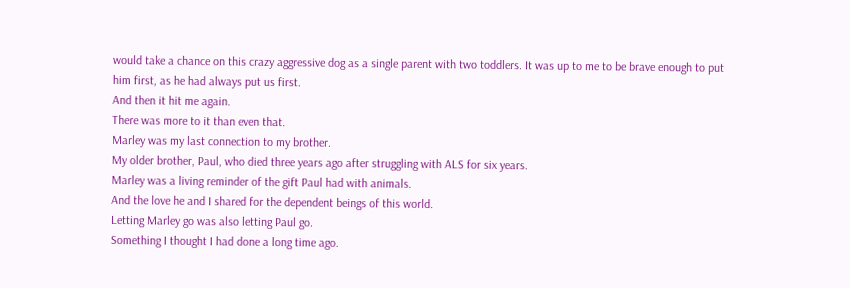would take a chance on this crazy aggressive dog as a single parent with two toddlers. It was up to me to be brave enough to put him first, as he had always put us first.
And then it hit me again.
There was more to it than even that.
Marley was my last connection to my brother.
My older brother, Paul, who died three years ago after struggling with ALS for six years.
Marley was a living reminder of the gift Paul had with animals.
And the love he and I shared for the dependent beings of this world.
Letting Marley go was also letting Paul go.
Something I thought I had done a long time ago.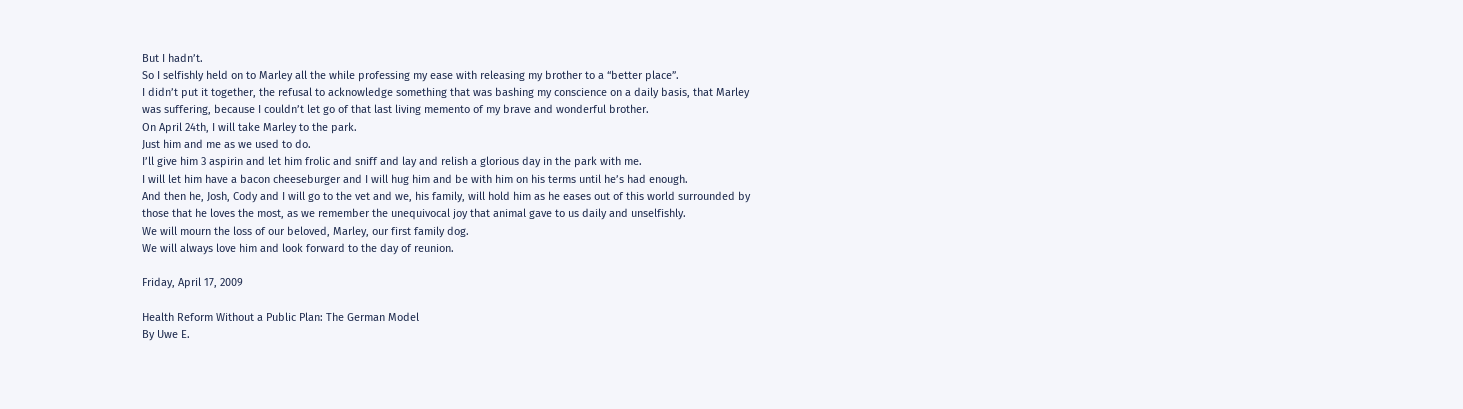But I hadn’t.
So I selfishly held on to Marley all the while professing my ease with releasing my brother to a “better place”.
I didn’t put it together, the refusal to acknowledge something that was bashing my conscience on a daily basis, that Marley was suffering, because I couldn’t let go of that last living memento of my brave and wonderful brother.
On April 24th, I will take Marley to the park.
Just him and me as we used to do.
I’ll give him 3 aspirin and let him frolic and sniff and lay and relish a glorious day in the park with me.
I will let him have a bacon cheeseburger and I will hug him and be with him on his terms until he’s had enough.
And then he, Josh, Cody and I will go to the vet and we, his family, will hold him as he eases out of this world surrounded by those that he loves the most, as we remember the unequivocal joy that animal gave to us daily and unselfishly.
We will mourn the loss of our beloved, Marley, our first family dog.
We will always love him and look forward to the day of reunion.

Friday, April 17, 2009

Health Reform Without a Public Plan: The German Model
By Uwe E.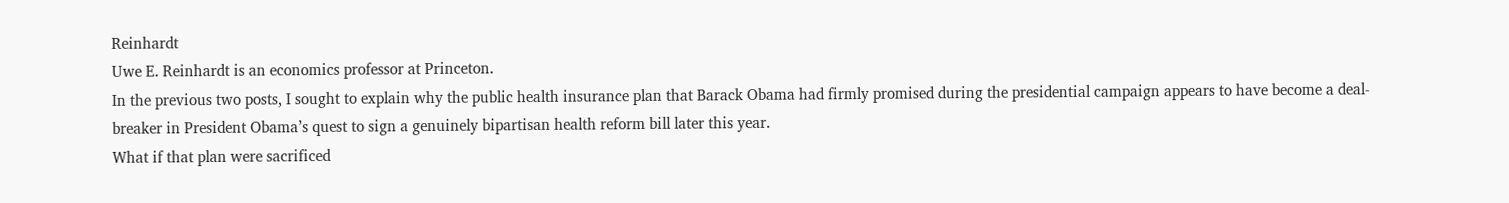Reinhardt
Uwe E. Reinhardt is an economics professor at Princeton.
In the previous two posts, I sought to explain why the public health insurance plan that Barack Obama had firmly promised during the presidential campaign appears to have become a deal-breaker in President Obama’s quest to sign a genuinely bipartisan health reform bill later this year.
What if that plan were sacrificed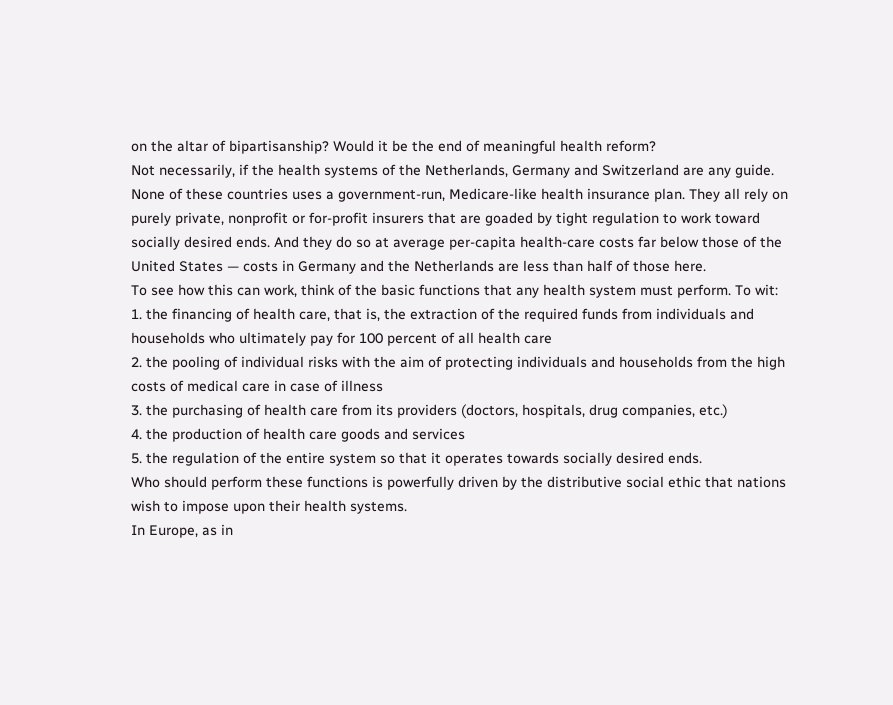on the altar of bipartisanship? Would it be the end of meaningful health reform?
Not necessarily, if the health systems of the Netherlands, Germany and Switzerland are any guide.
None of these countries uses a government-run, Medicare-like health insurance plan. They all rely on purely private, nonprofit or for-profit insurers that are goaded by tight regulation to work toward socially desired ends. And they do so at average per-capita health-care costs far below those of the United States — costs in Germany and the Netherlands are less than half of those here.
To see how this can work, think of the basic functions that any health system must perform. To wit:
1. the financing of health care, that is, the extraction of the required funds from individuals and households who ultimately pay for 100 percent of all health care
2. the pooling of individual risks with the aim of protecting individuals and households from the high costs of medical care in case of illness
3. the purchasing of health care from its providers (doctors, hospitals, drug companies, etc.)
4. the production of health care goods and services
5. the regulation of the entire system so that it operates towards socially desired ends.
Who should perform these functions is powerfully driven by the distributive social ethic that nations wish to impose upon their health systems.
In Europe, as in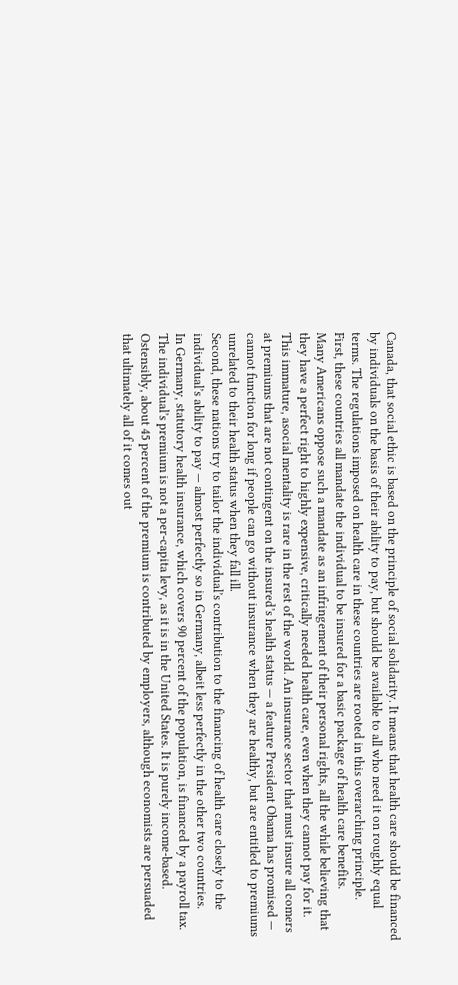Canada, that social ethic is based on the principle of social solidarity. It means that health care should be financed by individuals on the basis of their ability to pay, but should be available to all who need it on roughly equal terms. The regulations imposed on health care in these countries are rooted in this overarching principle.
First, these countries all mandate the individual to be insured for a basic package of health care benefits.
Many Americans oppose such a mandate as an infringement of their personal rights, all the while believing that they have a perfect right to highly expensive, critically needed health care, even when they cannot pay for it. This immature, asocial mentality is rare in the rest of the world. An insurance sector that must insure all comers at premiums that are not contingent on the insured’s health status — a feature President Obama has promised — cannot function for long if people can go without insurance when they are healthy, but are entitled to premiums unrelated to their health status when they fall ill.
Second, these nations try to tailor the individual’s contribution to the financing of health care closely to the individual’s ability to pay — almost perfectly so in Germany, albeit less perfectly in the other two countries.
In Germany, statutory health insurance, which covers 90 percent of the population, is financed by a payroll tax. The individual’s premium is not a per-capita levy, as it is in the United States. It is purely income-based. Ostensibly, about 45 percent of the premium is contributed by employers, although economists are persuaded that ultimately all of it comes out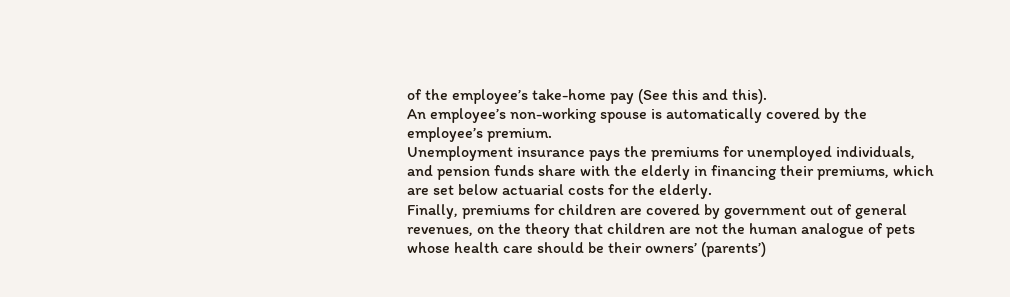of the employee’s take-home pay (See this and this).
An employee’s non-working spouse is automatically covered by the employee’s premium.
Unemployment insurance pays the premiums for unemployed individuals, and pension funds share with the elderly in financing their premiums, which are set below actuarial costs for the elderly.
Finally, premiums for children are covered by government out of general revenues, on the theory that children are not the human analogue of pets whose health care should be their owners’ (parents’)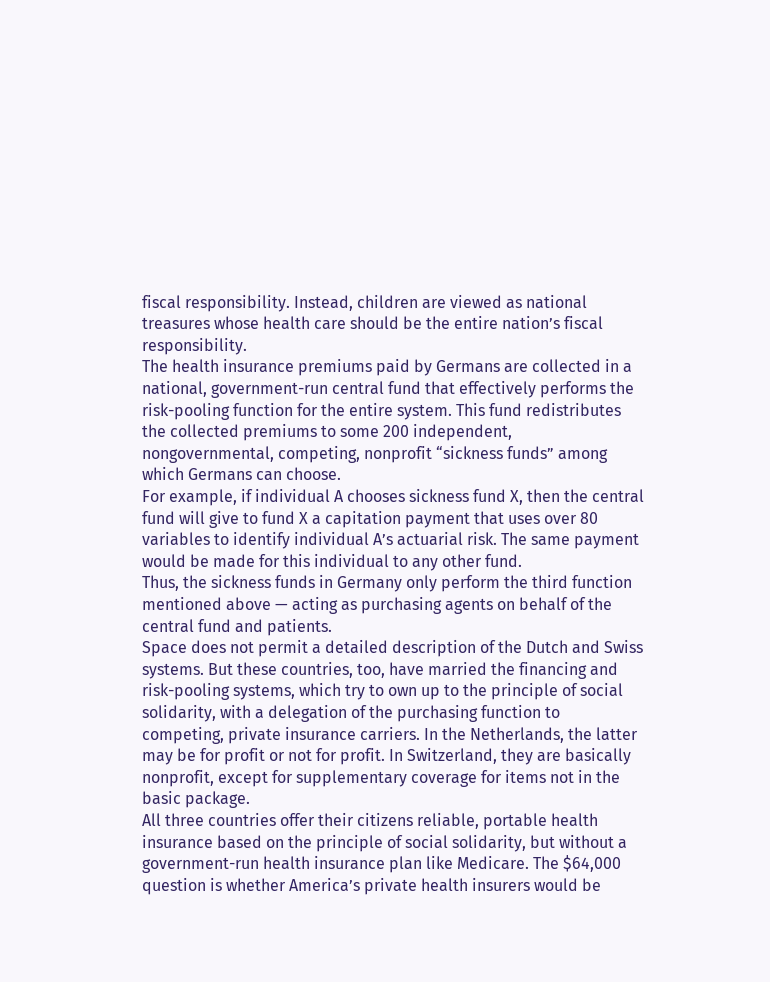fiscal responsibility. Instead, children are viewed as national treasures whose health care should be the entire nation’s fiscal responsibility.
The health insurance premiums paid by Germans are collected in a national, government-run central fund that effectively performs the risk-pooling function for the entire system. This fund redistributes the collected premiums to some 200 independent, nongovernmental, competing, nonprofit “sickness funds” among which Germans can choose.
For example, if individual A chooses sickness fund X, then the central fund will give to fund X a capitation payment that uses over 80 variables to identify individual A’s actuarial risk. The same payment would be made for this individual to any other fund.
Thus, the sickness funds in Germany only perform the third function mentioned above — acting as purchasing agents on behalf of the central fund and patients.
Space does not permit a detailed description of the Dutch and Swiss systems. But these countries, too, have married the financing and risk-pooling systems, which try to own up to the principle of social solidarity, with a delegation of the purchasing function to competing, private insurance carriers. In the Netherlands, the latter may be for profit or not for profit. In Switzerland, they are basically nonprofit, except for supplementary coverage for items not in the basic package.
All three countries offer their citizens reliable, portable health insurance based on the principle of social solidarity, but without a government-run health insurance plan like Medicare. The $64,000 question is whether America’s private health insurers would be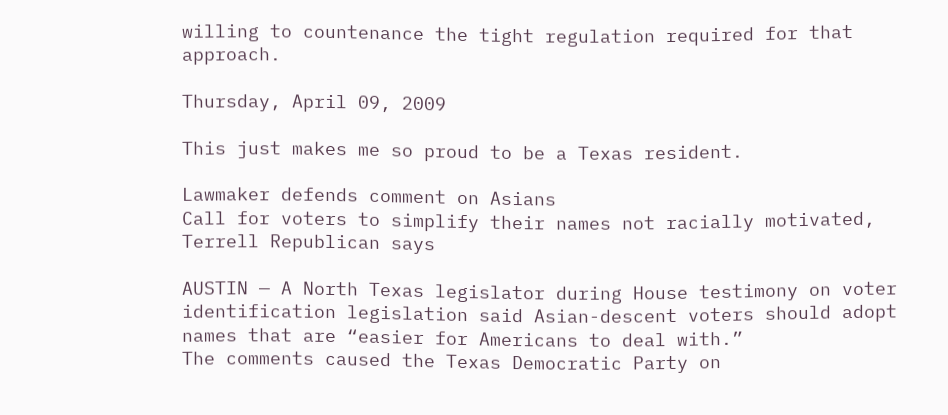willing to countenance the tight regulation required for that approach.

Thursday, April 09, 2009

This just makes me so proud to be a Texas resident.

Lawmaker defends comment on Asians
Call for voters to simplify their names not racially motivated, Terrell Republican says

AUSTIN — A North Texas legislator during House testimony on voter identification legislation said Asian-descent voters should adopt names that are “easier for Americans to deal with.”
The comments caused the Texas Democratic Party on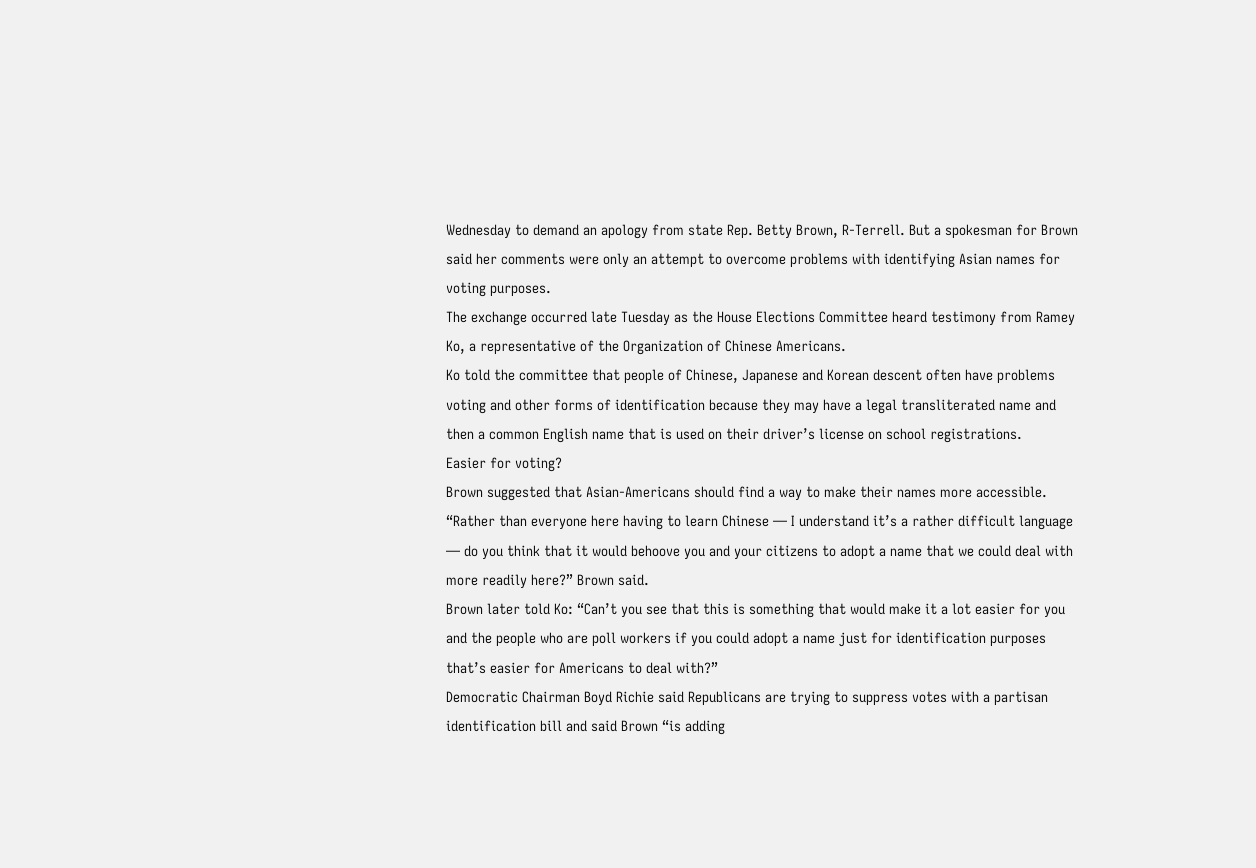Wednesday to demand an apology from state Rep. Betty Brown, R-Terrell. But a spokesman for Brown said her comments were only an attempt to overcome problems with identifying Asian names for voting purposes.
The exchange occurred late Tuesday as the House Elections Committee heard testimony from Ramey Ko, a representative of the Organization of Chinese Americans.
Ko told the committee that people of Chinese, Japanese and Korean descent often have problems voting and other forms of identification because they may have a legal transliterated name and then a common English name that is used on their driver’s license on school registrations.
Easier for voting?
Brown suggested that Asian-Americans should find a way to make their names more accessible.
“Rather than everyone here having to learn Chinese — I understand it’s a rather difficult language — do you think that it would behoove you and your citizens to adopt a name that we could deal with more readily here?” Brown said.
Brown later told Ko: “Can’t you see that this is something that would make it a lot easier for you and the people who are poll workers if you could adopt a name just for identification purposes that’s easier for Americans to deal with?”
Democratic Chairman Boyd Richie said Republicans are trying to suppress votes with a partisan identification bill and said Brown “is adding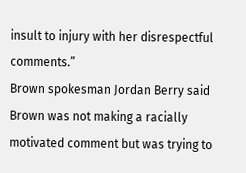insult to injury with her disrespectful comments.”
Brown spokesman Jordan Berry said Brown was not making a racially motivated comment but was trying to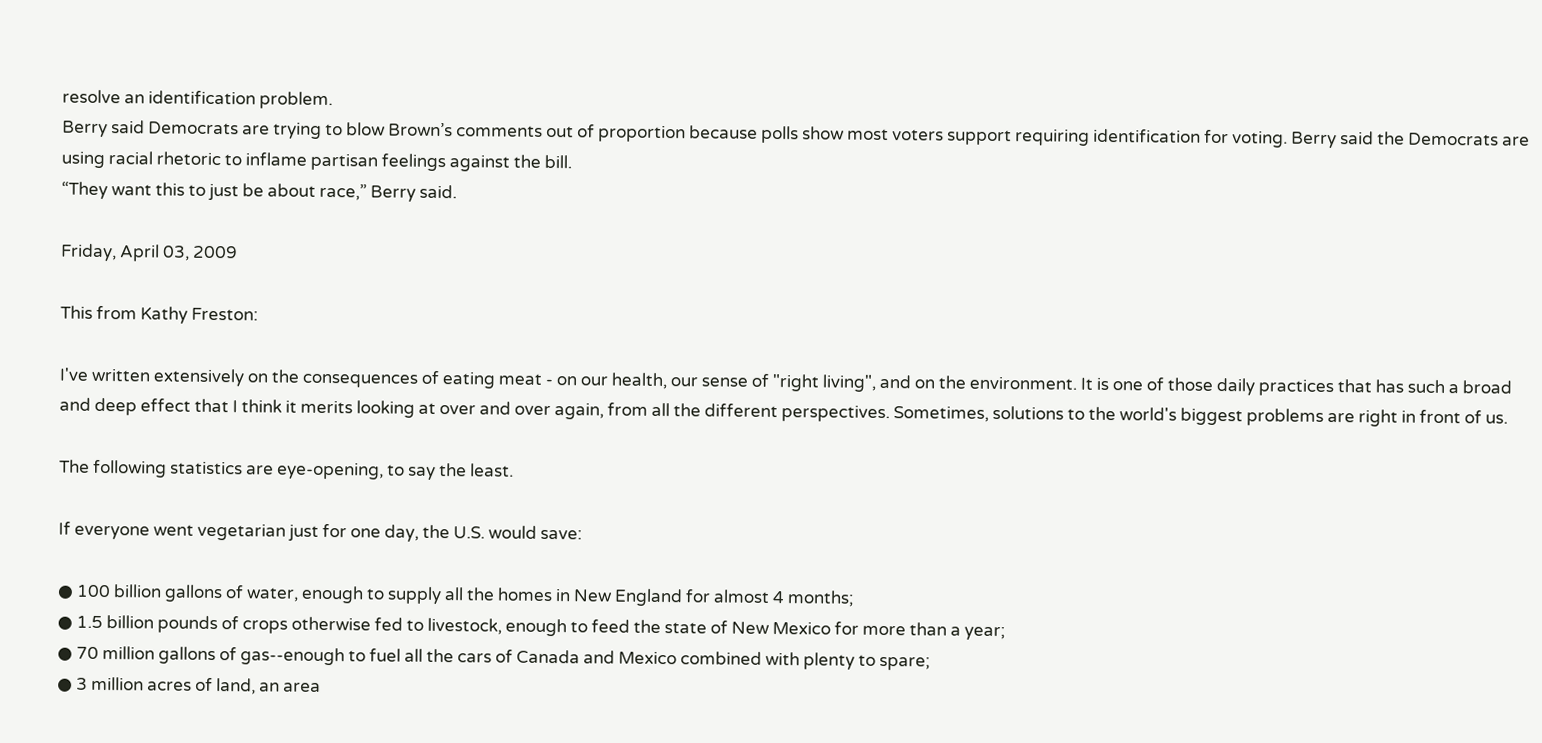resolve an identification problem.
Berry said Democrats are trying to blow Brown’s comments out of proportion because polls show most voters support requiring identification for voting. Berry said the Democrats are using racial rhetoric to inflame partisan feelings against the bill.
“They want this to just be about race,” Berry said.

Friday, April 03, 2009

This from Kathy Freston:

I've written extensively on the consequences of eating meat - on our health, our sense of "right living", and on the environment. It is one of those daily practices that has such a broad and deep effect that I think it merits looking at over and over again, from all the different perspectives. Sometimes, solutions to the world's biggest problems are right in front of us.

The following statistics are eye-opening, to say the least.

If everyone went vegetarian just for one day, the U.S. would save:

● 100 billion gallons of water, enough to supply all the homes in New England for almost 4 months;
● 1.5 billion pounds of crops otherwise fed to livestock, enough to feed the state of New Mexico for more than a year;
● 70 million gallons of gas--enough to fuel all the cars of Canada and Mexico combined with plenty to spare;
● 3 million acres of land, an area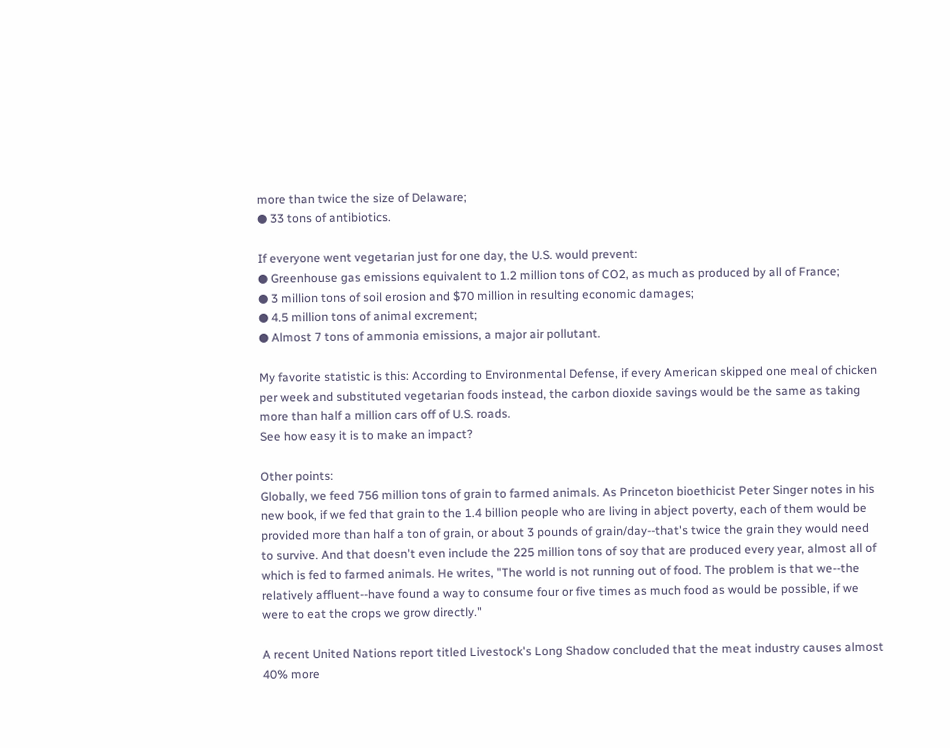more than twice the size of Delaware;
● 33 tons of antibiotics.

If everyone went vegetarian just for one day, the U.S. would prevent:
● Greenhouse gas emissions equivalent to 1.2 million tons of CO2, as much as produced by all of France;
● 3 million tons of soil erosion and $70 million in resulting economic damages;
● 4.5 million tons of animal excrement;
● Almost 7 tons of ammonia emissions, a major air pollutant.

My favorite statistic is this: According to Environmental Defense, if every American skipped one meal of chicken per week and substituted vegetarian foods instead, the carbon dioxide savings would be the same as taking more than half a million cars off of U.S. roads.
See how easy it is to make an impact?

Other points:
Globally, we feed 756 million tons of grain to farmed animals. As Princeton bioethicist Peter Singer notes in his new book, if we fed that grain to the 1.4 billion people who are living in abject poverty, each of them would be provided more than half a ton of grain, or about 3 pounds of grain/day--that's twice the grain they would need to survive. And that doesn't even include the 225 million tons of soy that are produced every year, almost all of which is fed to farmed animals. He writes, "The world is not running out of food. The problem is that we--the relatively affluent--have found a way to consume four or five times as much food as would be possible, if we were to eat the crops we grow directly."

A recent United Nations report titled Livestock's Long Shadow concluded that the meat industry causes almost 40% more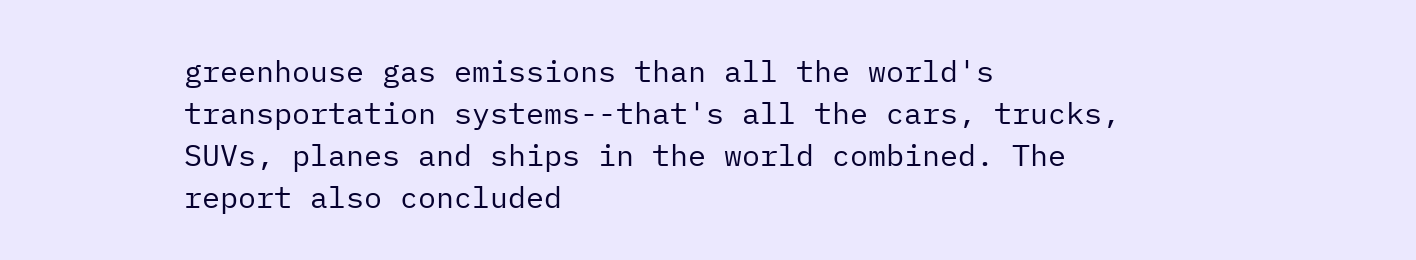greenhouse gas emissions than all the world's transportation systems--that's all the cars, trucks, SUVs, planes and ships in the world combined. The report also concluded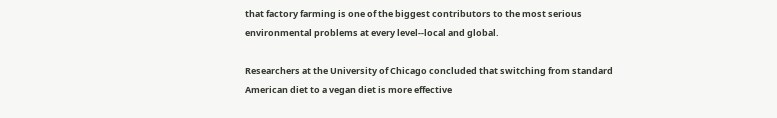that factory farming is one of the biggest contributors to the most serious environmental problems at every level--local and global.

Researchers at the University of Chicago concluded that switching from standard American diet to a vegan diet is more effective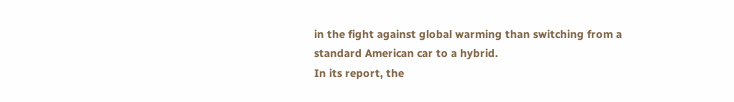in the fight against global warming than switching from a standard American car to a hybrid.
In its report, the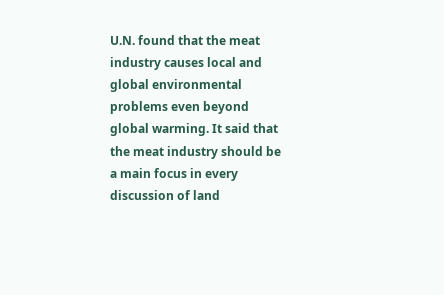U.N. found that the meat industry causes local and global environmental problems even beyond global warming. It said that the meat industry should be a main focus in every discussion of land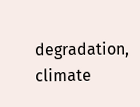degradation, climate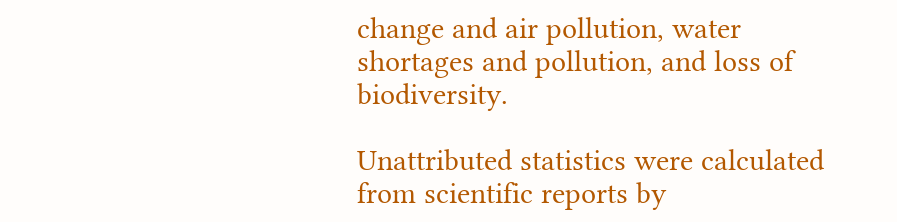change and air pollution, water shortages and pollution, and loss of biodiversity.

Unattributed statistics were calculated from scientific reports by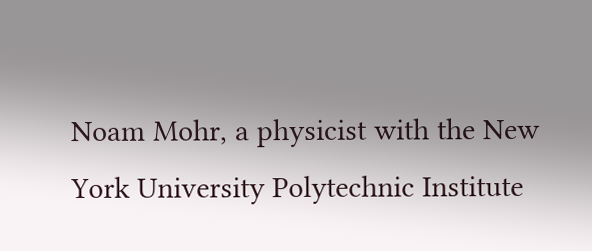Noam Mohr, a physicist with the New York University Polytechnic Institute